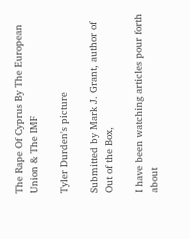The Rape Of Cyprus By The European Union & The IMF

Tyler Durden's picture

Submitted by Mark J. Grant, author of Out of the Box,

I have been watching articles pour forth about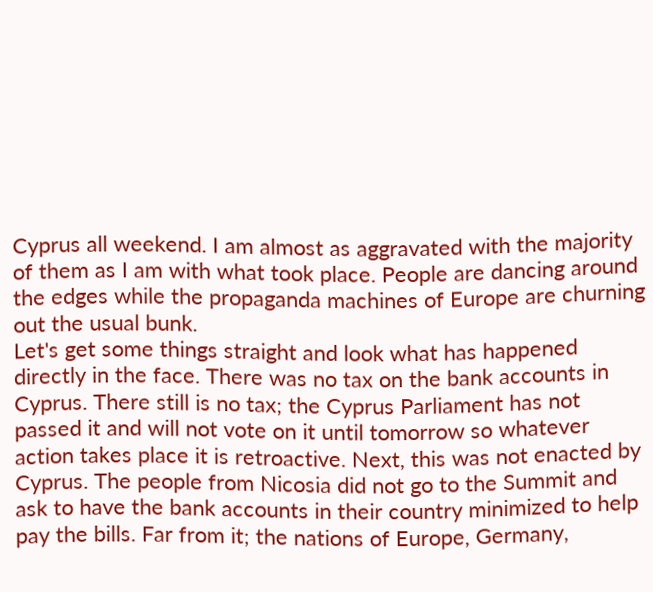Cyprus all weekend. I am almost as aggravated with the majority of them as I am with what took place. People are dancing around the edges while the propaganda machines of Europe are churning out the usual bunk.
Let's get some things straight and look what has happened directly in the face. There was no tax on the bank accounts in Cyprus. There still is no tax; the Cyprus Parliament has not passed it and will not vote on it until tomorrow so whatever action takes place it is retroactive. Next, this was not enacted by Cyprus. The people from Nicosia did not go to the Summit and ask to have the bank accounts in their country minimized to help pay the bills. Far from it; the nations of Europe, Germany,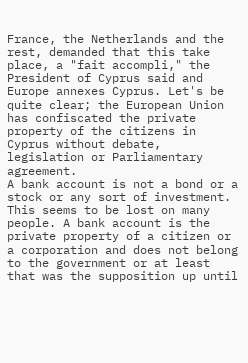France, the Netherlands and the rest, demanded that this take place, a "fait accompli," the President of Cyprus said and Europe annexes Cyprus. Let's be quite clear; the European Union has confiscated the private property of the citizens in Cyprus without debate, legislation or Parliamentary agreement.
A bank account is not a bond or a stock or any sort of investment. This seems to be lost on many people. A bank account is the private property of a citizen or a corporation and does not belong to the government or at least that was the supposition up until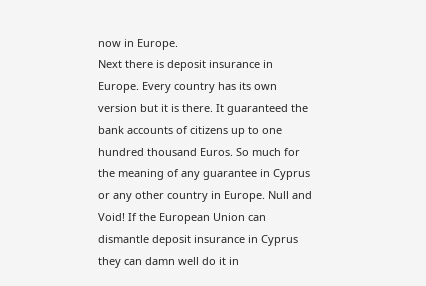now in Europe.
Next there is deposit insurance in Europe. Every country has its own version but it is there. It guaranteed the bank accounts of citizens up to one hundred thousand Euros. So much for the meaning of any guarantee in Cyprus or any other country in Europe. Null and Void! If the European Union can dismantle deposit insurance in Cyprus they can damn well do it in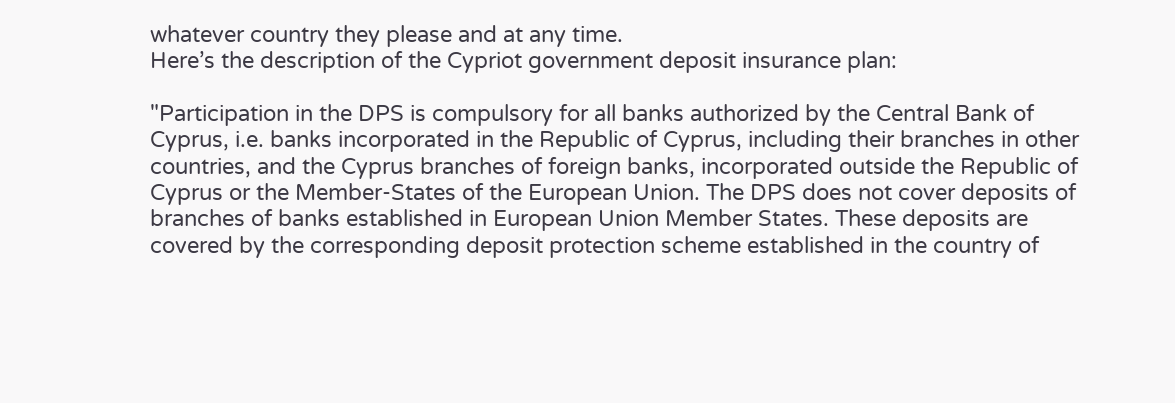whatever country they please and at any time.
Here’s the description of the Cypriot government deposit insurance plan:

"Participation in the DPS is compulsory for all banks authorized by the Central Bank of Cyprus, i.e. banks incorporated in the Republic of Cyprus, including their branches in other countries, and the Cyprus branches of foreign banks, incorporated outside the Republic of Cyprus or the Member-States of the European Union. The DPS does not cover deposits of branches of banks established in European Union Member States. These deposits are covered by the corresponding deposit protection scheme established in the country of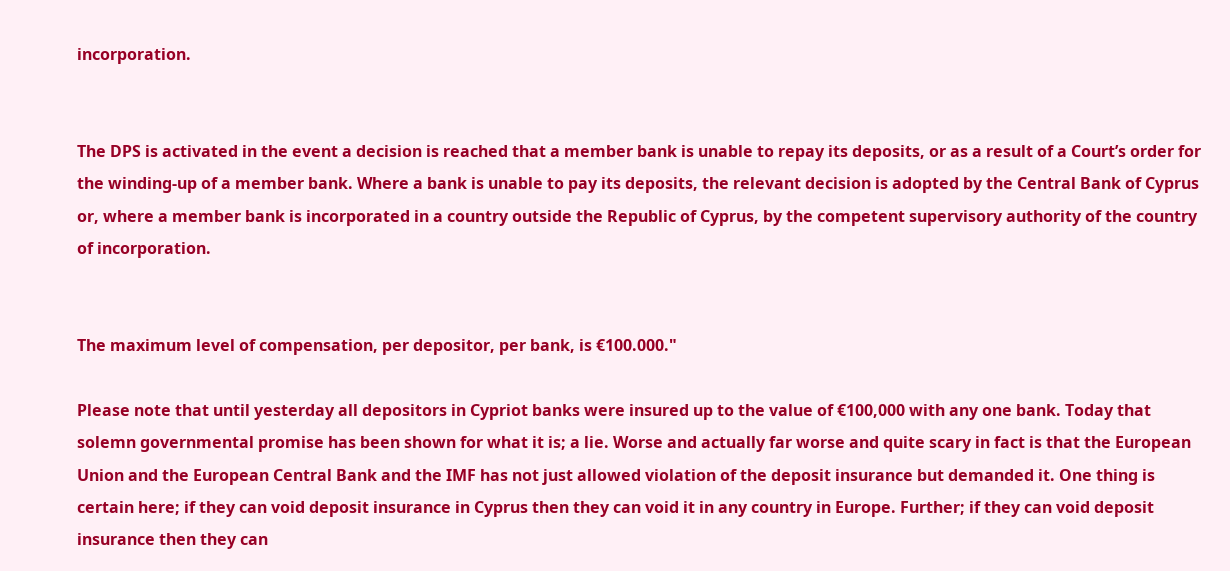incorporation.


The DPS is activated in the event a decision is reached that a member bank is unable to repay its deposits, or as a result of a Court’s order for the winding-up of a member bank. Where a bank is unable to pay its deposits, the relevant decision is adopted by the Central Bank of Cyprus or, where a member bank is incorporated in a country outside the Republic of Cyprus, by the competent supervisory authority of the country of incorporation.


The maximum level of compensation, per depositor, per bank, is €100.000."

Please note that until yesterday all depositors in Cypriot banks were insured up to the value of €100,000 with any one bank. Today that solemn governmental promise has been shown for what it is; a lie. Worse and actually far worse and quite scary in fact is that the European Union and the European Central Bank and the IMF has not just allowed violation of the deposit insurance but demanded it. One thing is certain here; if they can void deposit insurance in Cyprus then they can void it in any country in Europe. Further; if they can void deposit insurance then they can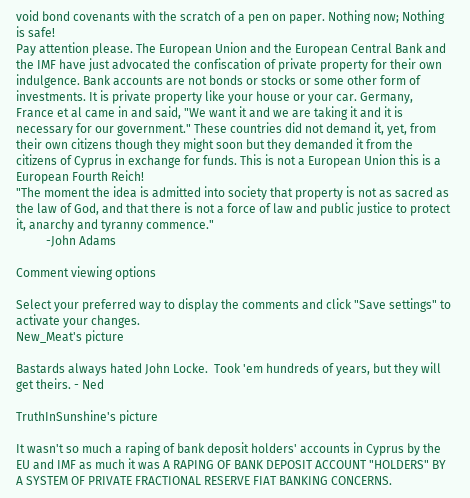void bond covenants with the scratch of a pen on paper. Nothing now; Nothing is safe!
Pay attention please. The European Union and the European Central Bank and the IMF have just advocated the confiscation of private property for their own indulgence. Bank accounts are not bonds or stocks or some other form of investments. It is private property like your house or your car. Germany, France et al came in and said, "We want it and we are taking it and it is necessary for our government." These countries did not demand it, yet, from their own citizens though they might soon but they demanded it from the citizens of Cyprus in exchange for funds. This is not a European Union this is a European Fourth Reich!
"The moment the idea is admitted into society that property is not as sacred as the law of God, and that there is not a force of law and public justice to protect it, anarchy and tyranny commence."
          -John Adams

Comment viewing options

Select your preferred way to display the comments and click "Save settings" to activate your changes.
New_Meat's picture

Bastards always hated John Locke.  Took 'em hundreds of years, but they will get theirs. - Ned

TruthInSunshine's picture

It wasn't so much a raping of bank deposit holders' accounts in Cyprus by the EU and IMF as much it was A RAPING OF BANK DEPOSIT ACCOUNT "HOLDERS" BY A SYSTEM OF PRIVATE FRACTIONAL RESERVE FIAT BANKING CONCERNS.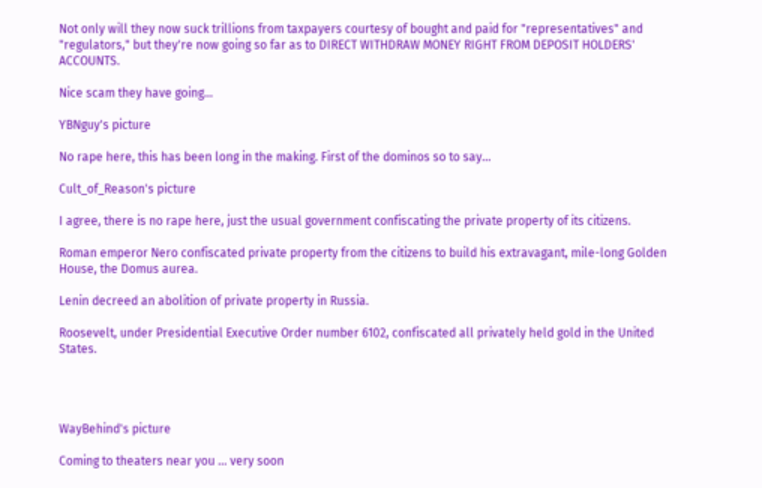Not only will they now suck trillions from taxpayers courtesy of bought and paid for "representatives" and "regulators," but they're now going so far as to DIRECT WITHDRAW MONEY RIGHT FROM DEPOSIT HOLDERS' ACCOUNTS.

Nice scam they have going...

YBNguy's picture

No rape here, this has been long in the making. First of the dominos so to say...

Cult_of_Reason's picture

I agree, there is no rape here, just the usual government confiscating the private property of its citizens.

Roman emperor Nero confiscated private property from the citizens to build his extravagant, mile-long Golden House, the Domus aurea.

Lenin decreed an abolition of private property in Russia.

Roosevelt, under Presidential Executive Order number 6102, confiscated all privately held gold in the United States.




WayBehind's picture

Coming to theaters near you ... very soon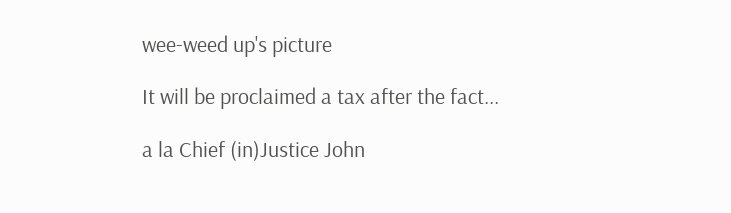wee-weed up's picture

It will be proclaimed a tax after the fact...

a la Chief (in)Justice John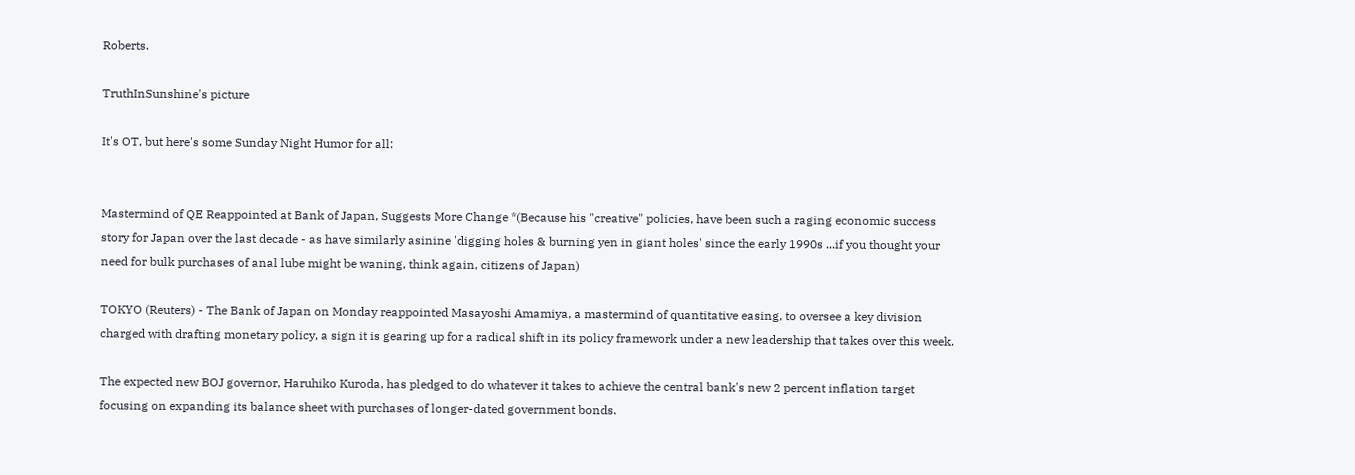Roberts.

TruthInSunshine's picture

It's OT, but here's some Sunday Night Humor for all:


Mastermind of QE Reappointed at Bank of Japan, Suggests More Change *(Because his "creative" policies, have been such a raging economic success story for Japan over the last decade - as have similarly asinine 'digging holes & burning yen in giant holes' since the early 1990s ...if you thought your need for bulk purchases of anal lube might be waning, think again, citizens of Japan)

TOKYO (Reuters) - The Bank of Japan on Monday reappointed Masayoshi Amamiya, a mastermind of quantitative easing, to oversee a key division charged with drafting monetary policy, a sign it is gearing up for a radical shift in its policy framework under a new leadership that takes over this week.

The expected new BOJ governor, Haruhiko Kuroda, has pledged to do whatever it takes to achieve the central bank's new 2 percent inflation target focusing on expanding its balance sheet with purchases of longer-dated government bonds.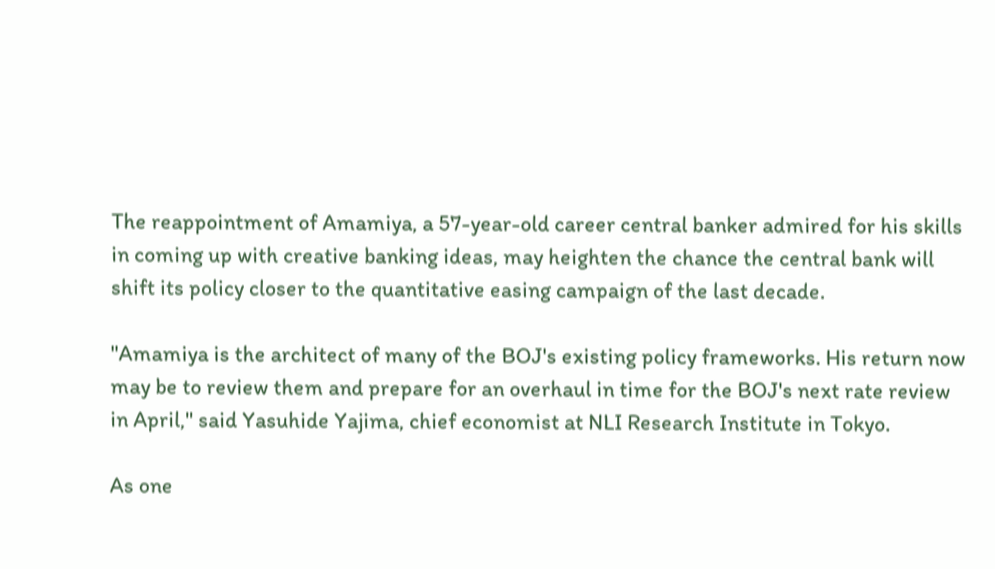The reappointment of Amamiya, a 57-year-old career central banker admired for his skills in coming up with creative banking ideas, may heighten the chance the central bank will shift its policy closer to the quantitative easing campaign of the last decade.

"Amamiya is the architect of many of the BOJ's existing policy frameworks. His return now may be to review them and prepare for an overhaul in time for the BOJ's next rate review in April," said Yasuhide Yajima, chief economist at NLI Research Institute in Tokyo.

As one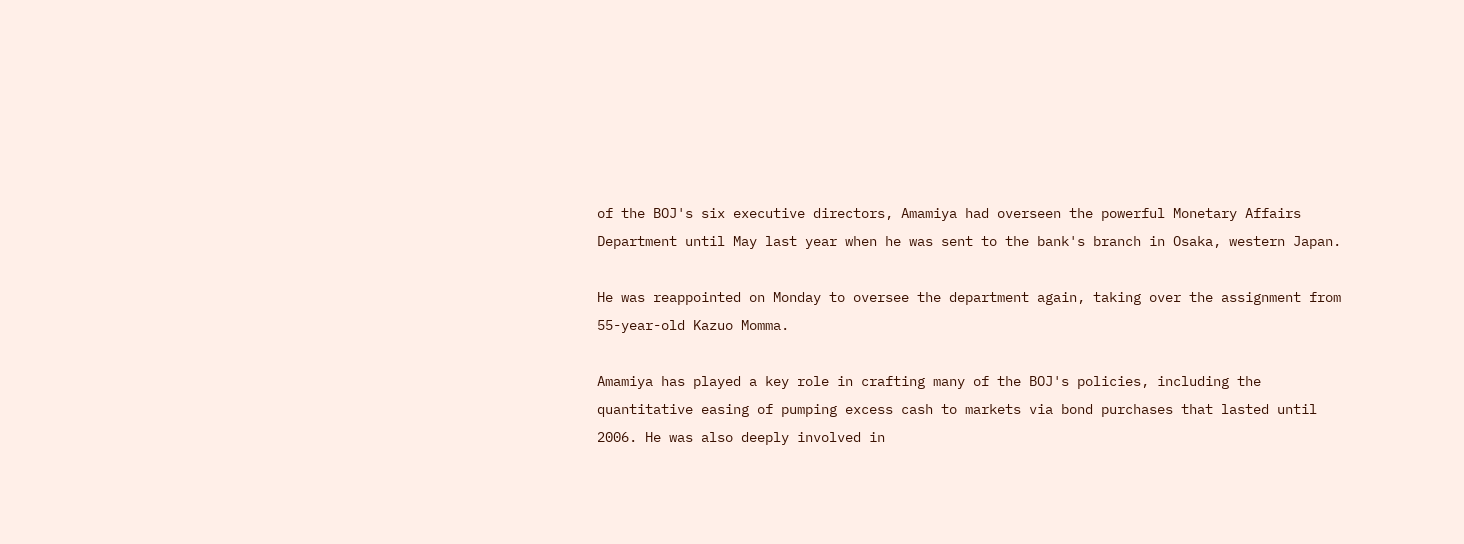of the BOJ's six executive directors, Amamiya had overseen the powerful Monetary Affairs Department until May last year when he was sent to the bank's branch in Osaka, western Japan.

He was reappointed on Monday to oversee the department again, taking over the assignment from 55-year-old Kazuo Momma.

Amamiya has played a key role in crafting many of the BOJ's policies, including the quantitative easing of pumping excess cash to markets via bond purchases that lasted until 2006. He was also deeply involved in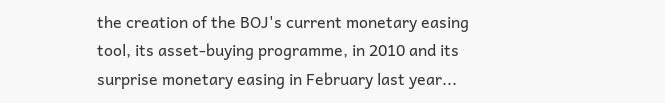the creation of the BOJ's current monetary easing tool, its asset-buying programme, in 2010 and its surprise monetary easing in February last year...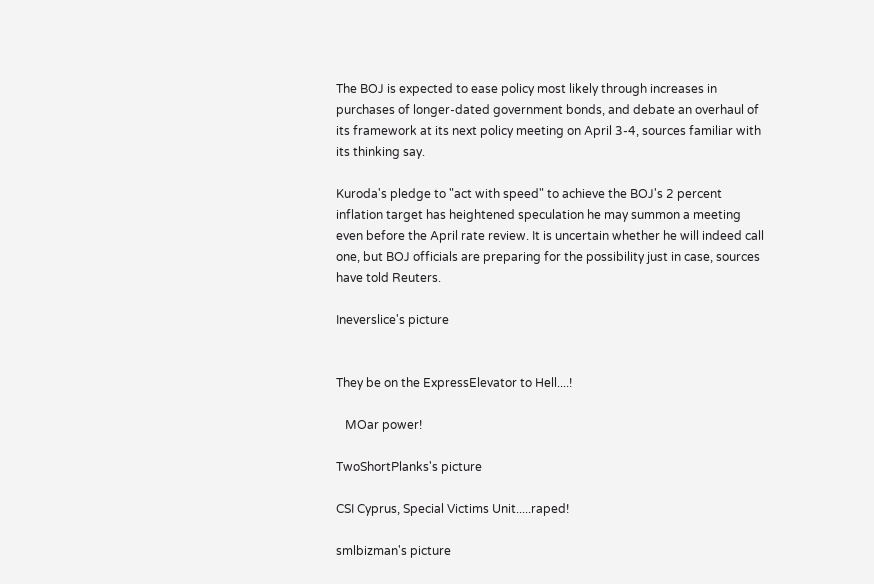The BOJ is expected to ease policy most likely through increases in purchases of longer-dated government bonds, and debate an overhaul of its framework at its next policy meeting on April 3-4, sources familiar with its thinking say.

Kuroda's pledge to "act with speed" to achieve the BOJ's 2 percent inflation target has heightened speculation he may summon a meeting even before the April rate review. It is uncertain whether he will indeed call one, but BOJ officials are preparing for the possibility just in case, sources have told Reuters.

Ineverslice's picture


They be on the ExpressElevator to Hell....!

   MOar power!

TwoShortPlanks's picture

CSI Cyprus, Special Victims Unit.....raped!

smlbizman's picture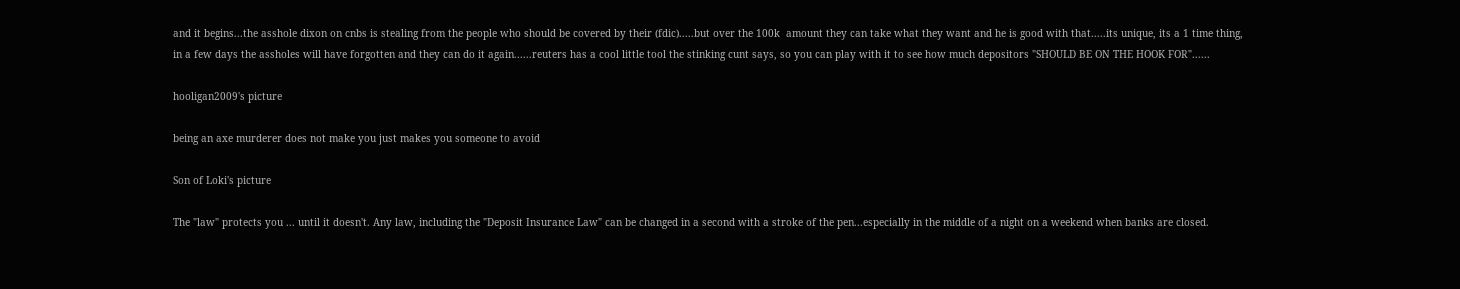and it begins...the asshole dixon on cnbs is stealing from the people who should be covered by their (fdic).....but over the 100k  amount they can take what they want and he is good with that.....its unique, its a 1 time thing, in a few days the assholes will have forgotten and they can do it again......reuters has a cool little tool the stinking cunt says, so you can play with it to see how much depositors "SHOULD BE ON THE HOOK FOR"......

hooligan2009's picture

being an axe murderer does not make you just makes you someone to avoid

Son of Loki's picture

The "law" protects you ... until it doesn't. Any law, including the "Deposit Insurance Law" can be changed in a second with a stroke of the pen...especially in the middle of a night on a weekend when banks are closed.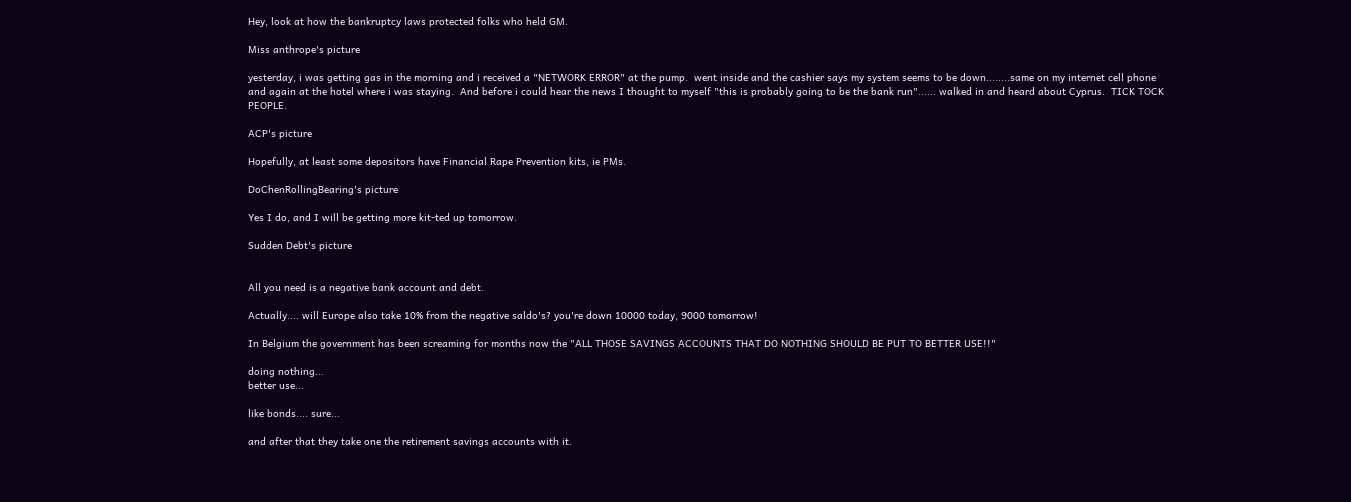Hey, look at how the bankruptcy laws protected folks who held GM.

Miss anthrope's picture

yesterday, i was getting gas in the morning and i received a "NETWORK ERROR" at the pump.  went inside and the cashier says my system seems to be down........same on my internet cell phone and again at the hotel where i was staying.  And before i could hear the news I thought to myself "this is probably going to be the bank run"...... walked in and heard about Cyprus.  TICK TOCK PEOPLE.

ACP's picture

Hopefully, at least some depositors have Financial Rape Prevention kits, ie PMs.

DoChenRollingBearing's picture

Yes I do, and I will be getting more kit-ted up tomorrow.

Sudden Debt's picture


All you need is a negative bank account and debt.

Actually.... will Europe also take 10% from the negative saldo's? you're down 10000 today, 9000 tomorrow!

In Belgium the government has been screaming for months now the "ALL THOSE SAVINGS ACCOUNTS THAT DO NOTHING SHOULD BE PUT TO BETTER USE!!"

doing nothing...
better use...

like bonds.... sure...

and after that they take one the retirement savings accounts with it.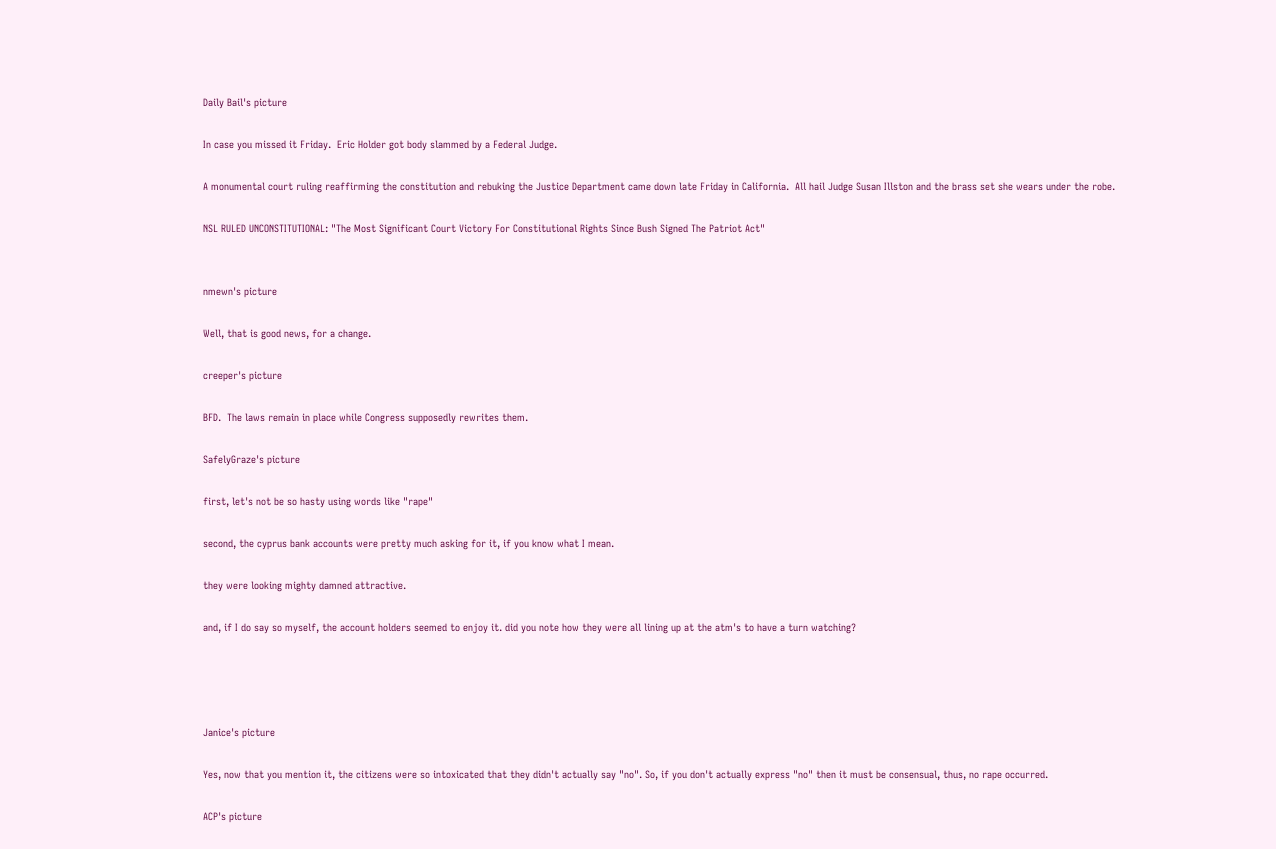Daily Bail's picture

In case you missed it Friday.  Eric Holder got body slammed by a Federal Judge.

A monumental court ruling reaffirming the constitution and rebuking the Justice Department came down late Friday in California.  All hail Judge Susan Illston and the brass set she wears under the robe.

NSL RULED UNCONSTITUTIONAL: "The Most Significant Court Victory For Constitutional Rights Since Bush Signed The Patriot Act"


nmewn's picture

Well, that is good news, for a change.

creeper's picture

BFD.  The laws remain in place while Congress supposedly rewrites them.

SafelyGraze's picture

first, let's not be so hasty using words like "rape"

second, the cyprus bank accounts were pretty much asking for it, if you know what I mean.

they were looking mighty damned attractive.

and, if I do say so myself, the account holders seemed to enjoy it. did you note how they were all lining up at the atm's to have a turn watching?




Janice's picture

Yes, now that you mention it, the citizens were so intoxicated that they didn't actually say "no". So, if you don't actually express "no" then it must be consensual, thus, no rape occurred.

ACP's picture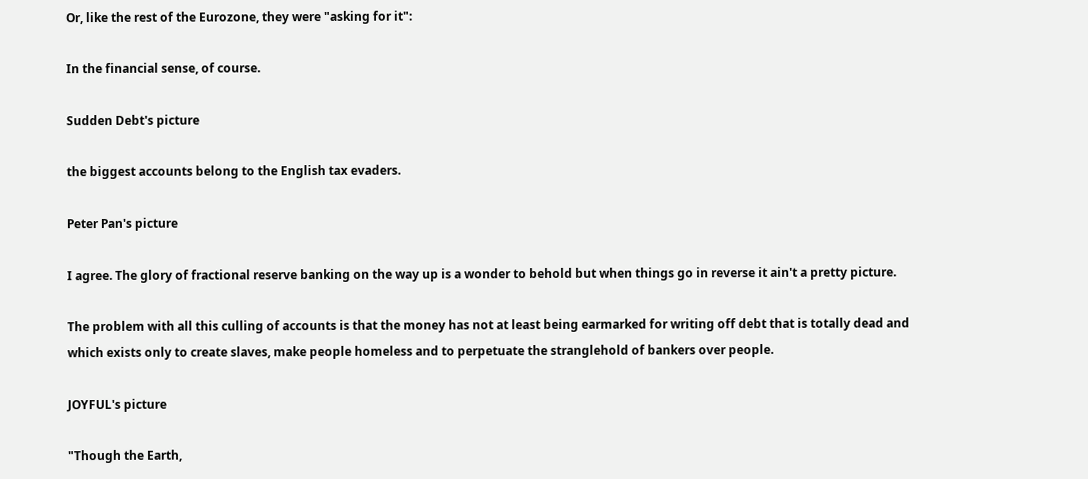Or, like the rest of the Eurozone, they were "asking for it":

In the financial sense, of course.

Sudden Debt's picture

the biggest accounts belong to the English tax evaders.

Peter Pan's picture

I agree. The glory of fractional reserve banking on the way up is a wonder to behold but when things go in reverse it ain't a pretty picture.

The problem with all this culling of accounts is that the money has not at least being earmarked for writing off debt that is totally dead and which exists only to create slaves, make people homeless and to perpetuate the stranglehold of bankers over people.

JOYFUL's picture

"Though the Earth,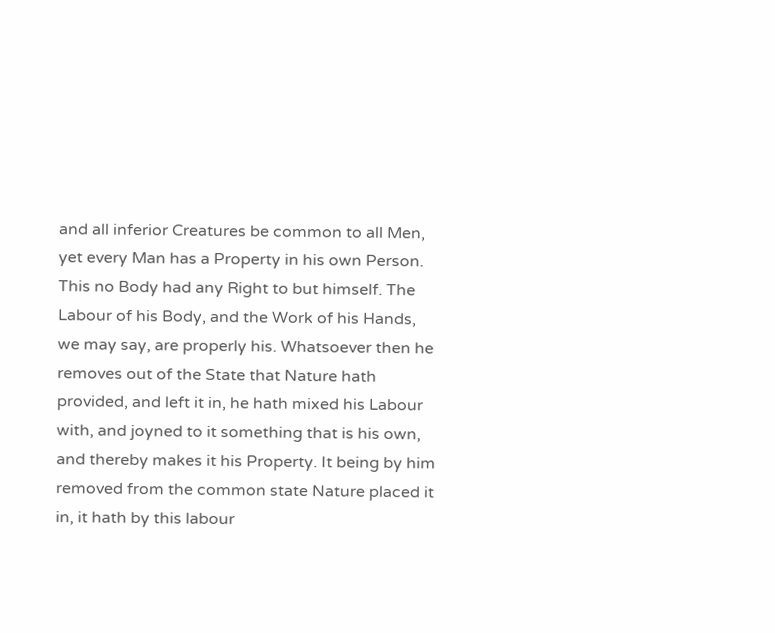and all inferior Creatures be common to all Men, yet every Man has a Property in his own Person. This no Body had any Right to but himself. The Labour of his Body, and the Work of his Hands, we may say, are properly his. Whatsoever then he removes out of the State that Nature hath provided, and left it in, he hath mixed his Labour with, and joyned to it something that is his own, and thereby makes it his Property. It being by him removed from the common state Nature placed it in, it hath by this labour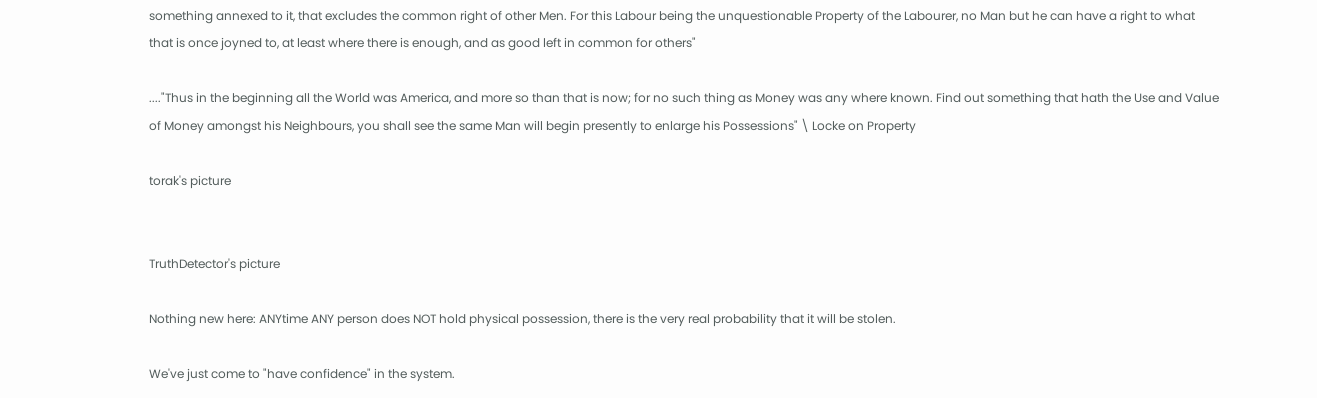something annexed to it, that excludes the common right of other Men. For this Labour being the unquestionable Property of the Labourer, no Man but he can have a right to what that is once joyned to, at least where there is enough, and as good left in common for others"

...."Thus in the beginning all the World was America, and more so than that is now; for no such thing as Money was any where known. Find out something that hath the Use and Value of Money amongst his Neighbours, you shall see the same Man will begin presently to enlarge his Possessions" \ Locke on Property

torak's picture


TruthDetector's picture

Nothing new here: ANYtime ANY person does NOT hold physical possession, there is the very real probability that it will be stolen.

We've just come to "have confidence" in the system.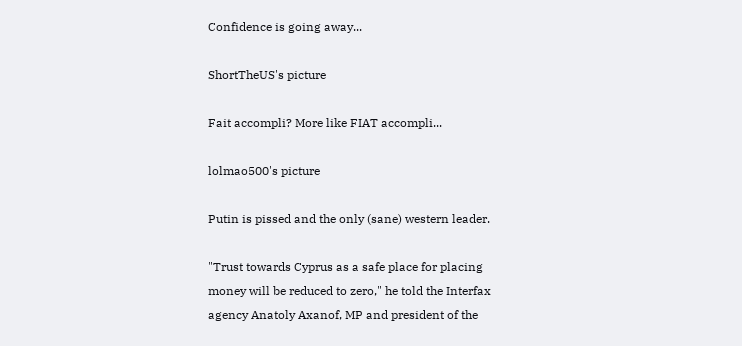Confidence is going away...

ShortTheUS's picture

Fait accompli? More like FIAT accompli...

lolmao500's picture

Putin is pissed and the only (sane) western leader.

"Trust towards Cyprus as a safe place for placing money will be reduced to zero," he told the Interfax agency Anatoly Axanof, MP and president of the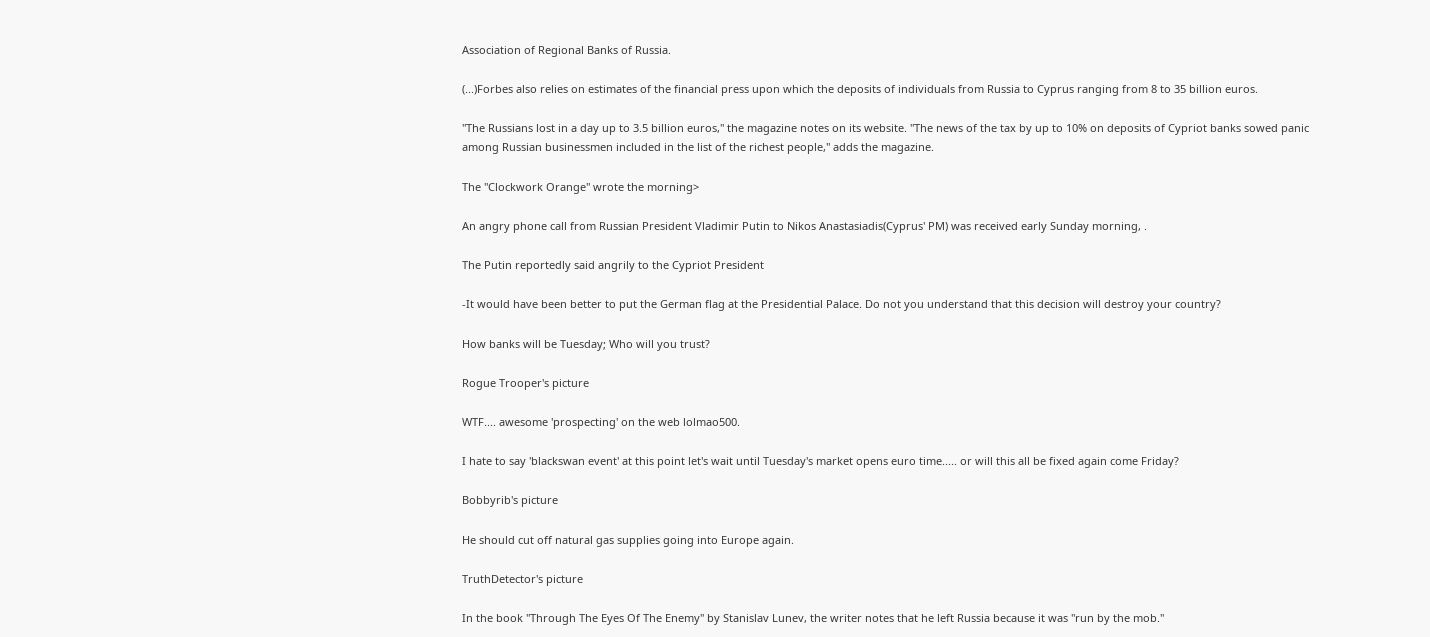Association of Regional Banks of Russia.

(...)Forbes also relies on estimates of the financial press upon which the deposits of individuals from Russia to Cyprus ranging from 8 to 35 billion euros.

"The Russians lost in a day up to 3.5 billion euros," the magazine notes on its website. "The news of the tax by up to 10% on deposits of Cypriot banks sowed panic among Russian businessmen included in the list of the richest people," adds the magazine.

The "Clockwork Orange" wrote the morning>

An angry phone call from Russian President Vladimir Putin to Nikos Anastasiadis(Cyprus' PM) was received early Sunday morning, .

The Putin reportedly said angrily to the Cypriot President

-It would have been better to put the German flag at the Presidential Palace. Do not you understand that this decision will destroy your country?

How banks will be Tuesday; Who will you trust?

Rogue Trooper's picture

WTF.... awesome 'prospecting' on the web lolmao500.

I hate to say 'blackswan event' at this point let's wait until Tuesday's market opens euro time..... or will this all be fixed again come Friday?

Bobbyrib's picture

He should cut off natural gas supplies going into Europe again.

TruthDetector's picture

In the book "Through The Eyes Of The Enemy" by Stanislav Lunev, the writer notes that he left Russia because it was "run by the mob."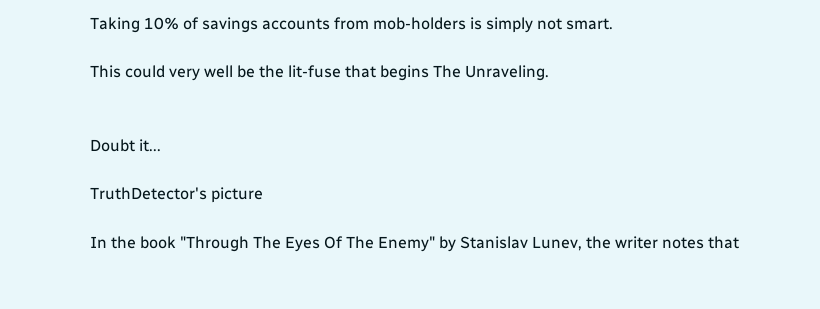Taking 10% of savings accounts from mob-holders is simply not smart.

This could very well be the lit-fuse that begins The Unraveling.


Doubt it...

TruthDetector's picture

In the book "Through The Eyes Of The Enemy" by Stanislav Lunev, the writer notes that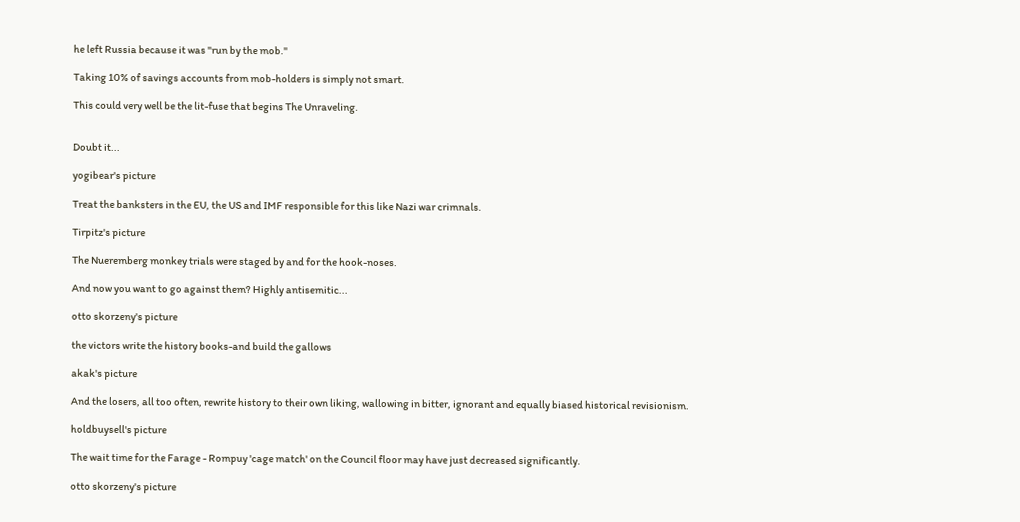he left Russia because it was "run by the mob."

Taking 10% of savings accounts from mob-holders is simply not smart.

This could very well be the lit-fuse that begins The Unraveling.


Doubt it...

yogibear's picture

Treat the banksters in the EU, the US and IMF responsible for this like Nazi war crimnals.

Tirpitz's picture

The Nueremberg monkey trials were staged by and for the hook-noses.

And now you want to go against them? Highly antisemitic...

otto skorzeny's picture

the victors write the history books-and build the gallows

akak's picture

And the losers, all too often, rewrite history to their own liking, wallowing in bitter, ignorant and equally biased historical revisionism.

holdbuysell's picture

The wait time for the Farage - Rompuy 'cage match' on the Council floor may have just decreased significantly.

otto skorzeny's picture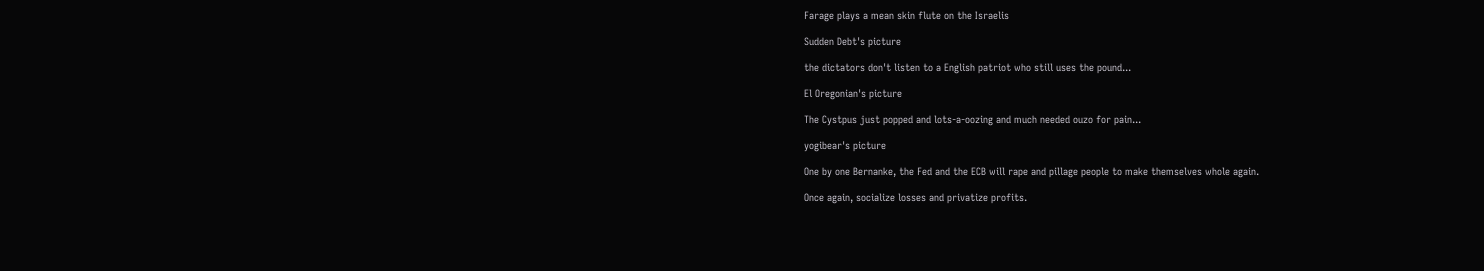Farage plays a mean skin flute on the Israelis

Sudden Debt's picture

the dictators don't listen to a English patriot who still uses the pound...

El Oregonian's picture

The Cystpus just popped and lots-a-oozing and much needed ouzo for pain...

yogibear's picture

One by one Bernanke, the Fed and the ECB will rape and pillage people to make themselves whole again.

Once again, socialize losses and privatize profits.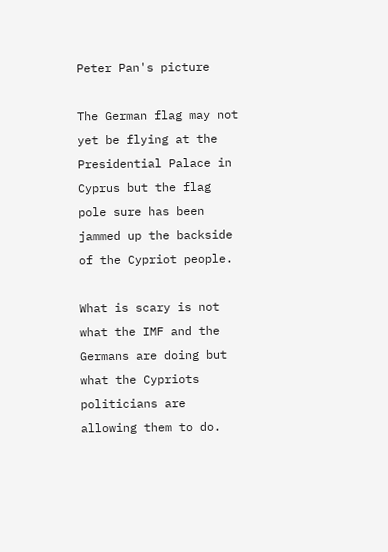Peter Pan's picture

The German flag may not yet be flying at the Presidential Palace in Cyprus but the flag pole sure has been jammed up the backside of the Cypriot people.

What is scary is not what the IMF and the Germans are doing but what the Cypriots politicians are allowing them to do.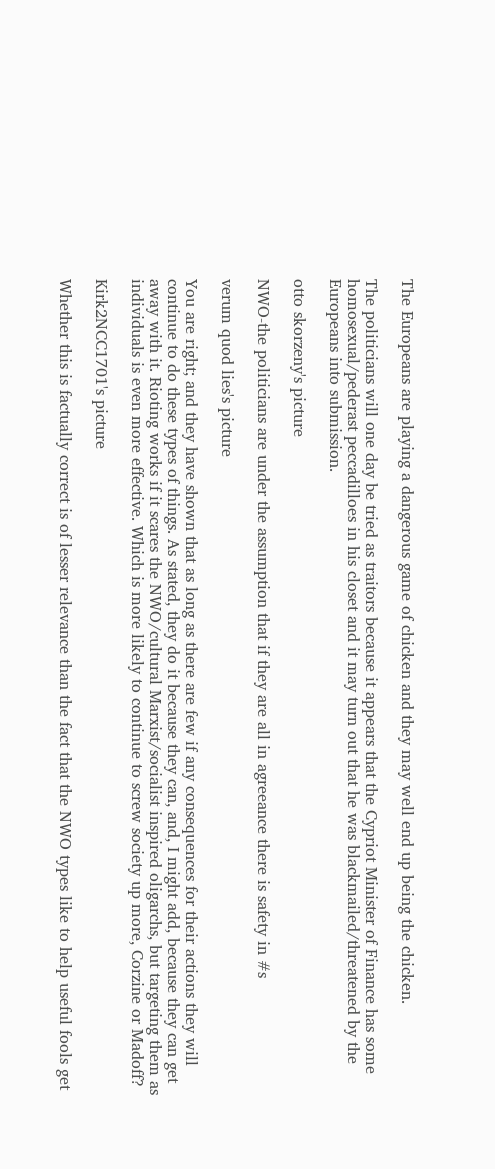The Europeans are playing a dangerous game of chicken and they may well end up being the chicken.

The politicians will one day be tried as traitors because it appears that the Cypriot Minister of Finance has some homosexual/pederast peccadilloes in his closet and it may turn out that he was blackmailed/threatened by the Europeans into submission.

otto skorzeny's picture

NWO-the politicians are under the assumption that if they are all in agreeance there is safety in #s

verum quod lies's picture

You are right; and they have shown that as long as there are few if any consequences for their actions they will continue to do these types of things. As stated, they do it because they can, and, I might add, because they can get away with it. Rioting works if it scares the NWO/cultural Marxist/socialist inspired oligarchs, but targeting them as individuals is even more effective. Which is more likely to continue to screw society up more, Corzine or Madoff?

Kirk2NCC1701's picture

Whether this is factually correct is of lesser relevance than the fact that the NWO types like to help useful fools get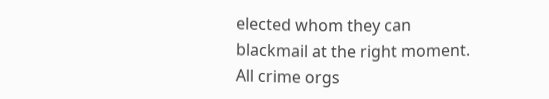elected whom they can blackmail at the right moment. All crime orgs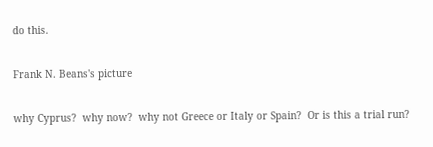do this.

Frank N. Beans's picture

why Cyprus?  why now?  why not Greece or Italy or Spain?  Or is this a trial run?